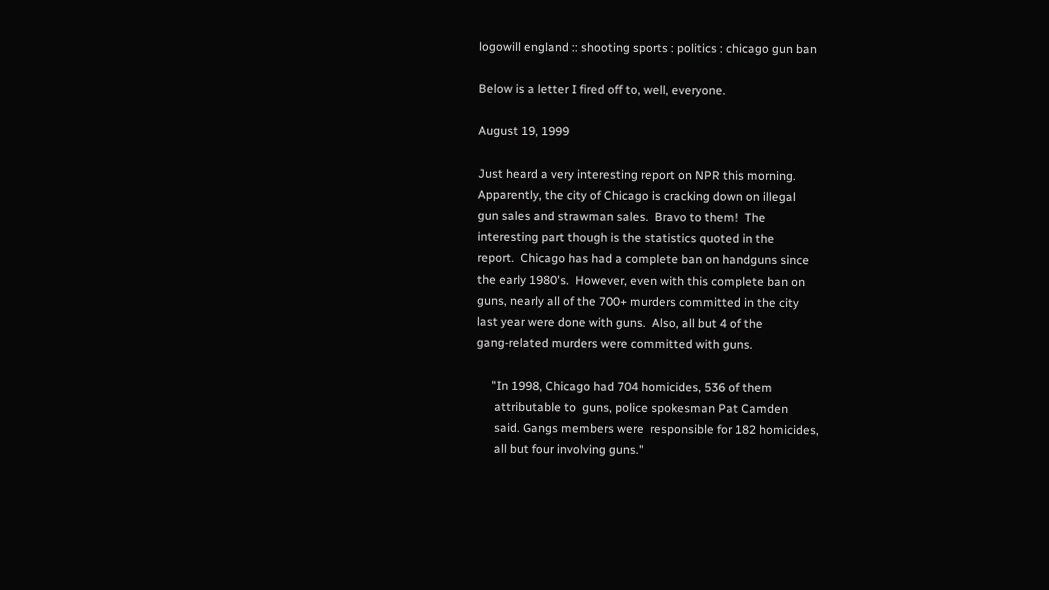logowill england :: shooting sports : politics : chicago gun ban

Below is a letter I fired off to, well, everyone.

August 19, 1999

Just heard a very interesting report on NPR this morning.
Apparently, the city of Chicago is cracking down on illegal
gun sales and strawman sales.  Bravo to them!  The
interesting part though is the statistics quoted in the
report.  Chicago has had a complete ban on handguns since
the early 1980's.  However, even with this complete ban on
guns, nearly all of the 700+ murders committed in the city
last year were done with guns.  Also, all but 4 of the
gang-related murders were committed with guns.

     "In 1998, Chicago had 704 homicides, 536 of them
      attributable to  guns, police spokesman Pat Camden
      said. Gangs members were  responsible for 182 homicides,
      all but four involving guns."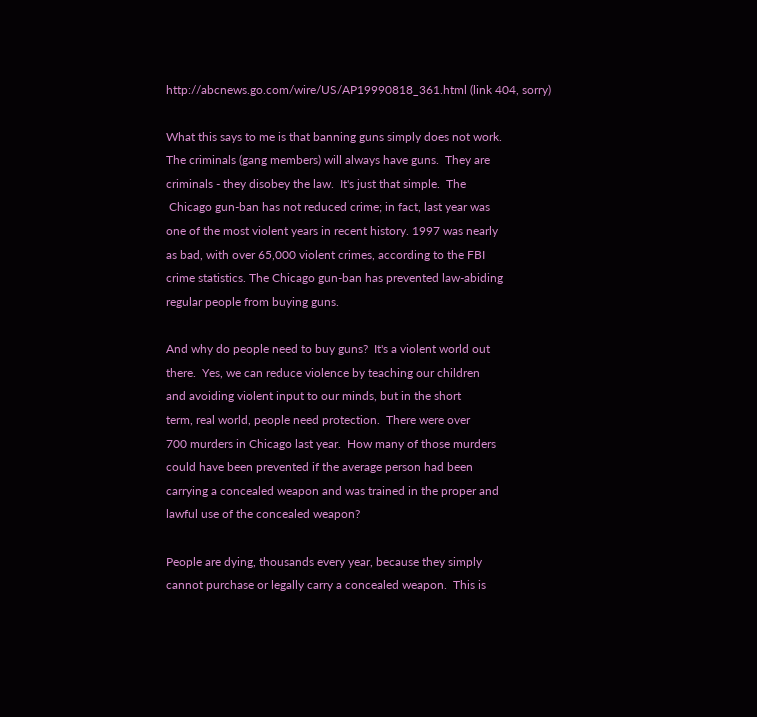http://abcnews.go.com/wire/US/AP19990818_361.html (link 404, sorry)

What this says to me is that banning guns simply does not work.
The criminals (gang members) will always have guns.  They are
criminals - they disobey the law.  It's just that simple.  The
 Chicago gun-ban has not reduced crime; in fact, last year was
one of the most violent years in recent history. 1997 was nearly
as bad, with over 65,000 violent crimes, according to the FBI
crime statistics. The Chicago gun-ban has prevented law-abiding
regular people from buying guns.

And why do people need to buy guns?  It's a violent world out
there.  Yes, we can reduce violence by teaching our children
and avoiding violent input to our minds, but in the short
term, real world, people need protection.  There were over
700 murders in Chicago last year.  How many of those murders
could have been prevented if the average person had been
carrying a concealed weapon and was trained in the proper and
lawful use of the concealed weapon?

People are dying, thousands every year, because they simply
cannot purchase or legally carry a concealed weapon.  This is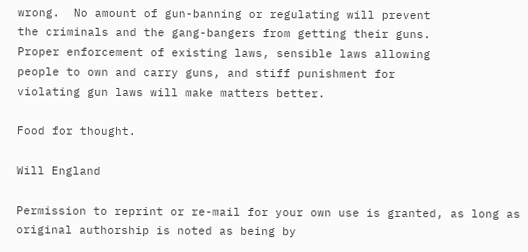wrong.  No amount of gun-banning or regulating will prevent
the criminals and the gang-bangers from getting their guns.
Proper enforcement of existing laws, sensible laws allowing
people to own and carry guns, and stiff punishment for
violating gun laws will make matters better.

Food for thought.

Will England

Permission to reprint or re-mail for your own use is granted, as long as original authorship is noted as being by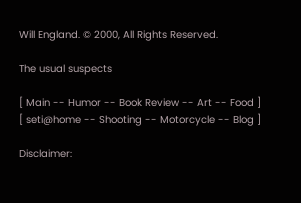Will England. © 2000, All Rights Reserved.

The usual suspects

[ Main -- Humor -- Book Review -- Art -- Food ]
[ seti@home -- Shooting -- Motorcycle -- Blog ]

Disclaimer: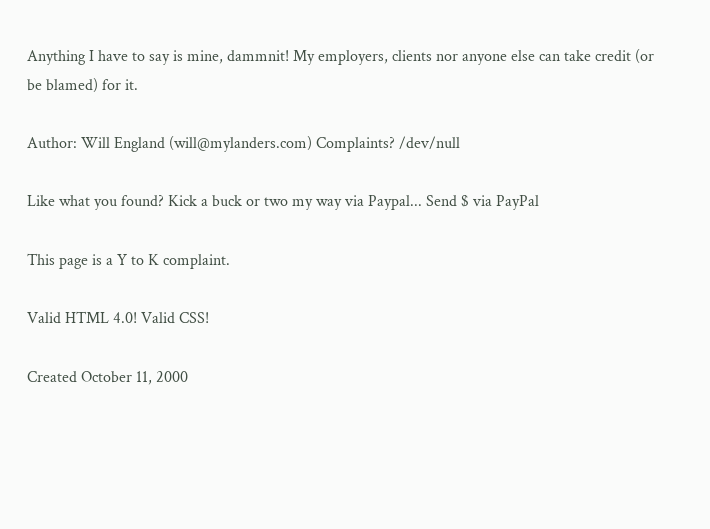Anything I have to say is mine, dammnit! My employers, clients nor anyone else can take credit (or be blamed) for it.

Author: Will England (will@mylanders.com) Complaints? /dev/null

Like what you found? Kick a buck or two my way via Paypal... Send $ via PayPal

This page is a Y to K complaint.

Valid HTML 4.0! Valid CSS!

Created October 11, 2000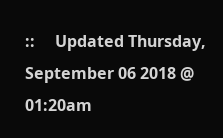::     Updated Thursday, September 06 2018 @ 01:20am